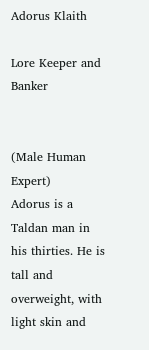Adorus Klaith

Lore Keeper and Banker


(Male Human Expert)
Adorus is a Taldan man in his thirties. He is tall and overweight, with light skin and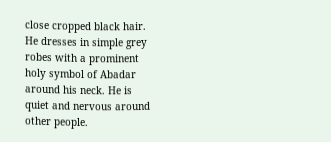close cropped black hair. He dresses in simple grey robes with a prominent holy symbol of Abadar around his neck. He is quiet and nervous around other people.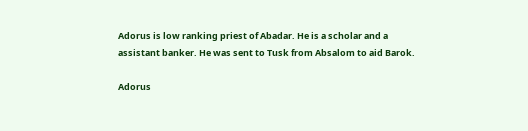Adorus is low ranking priest of Abadar. He is a scholar and a assistant banker. He was sent to Tusk from Absalom to aid Barok.

Adorus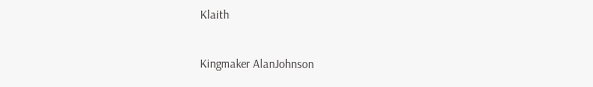Klaith

Kingmaker AlanJohnson